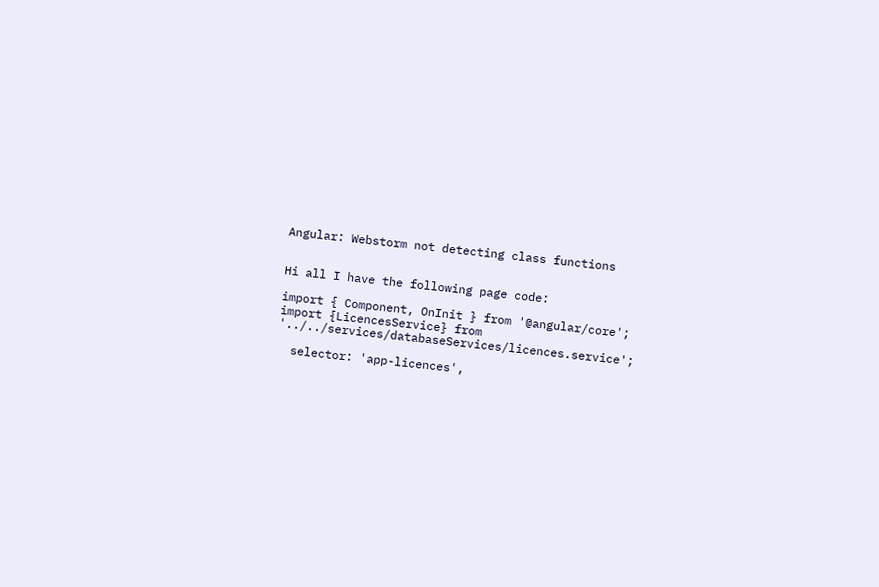Angular: Webstorm not detecting class functions


Hi all I have the following page code:

import { Component, OnInit } from '@angular/core';
import {LicencesService} from '../../services/databaseServices/licences.service';

  selector: 'app-licences',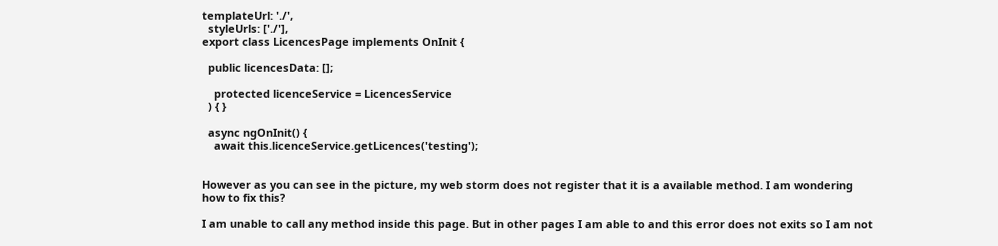templateUrl: './',
  styleUrls: ['./'],
export class LicencesPage implements OnInit {

  public licencesData: [];

    protected licenceService = LicencesService
  ) { }

  async ngOnInit() {
    await this.licenceService.getLicences('testing');


However as you can see in the picture, my web storm does not register that it is a available method. I am wondering how to fix this?

I am unable to call any method inside this page. But in other pages I am able to and this error does not exits so I am not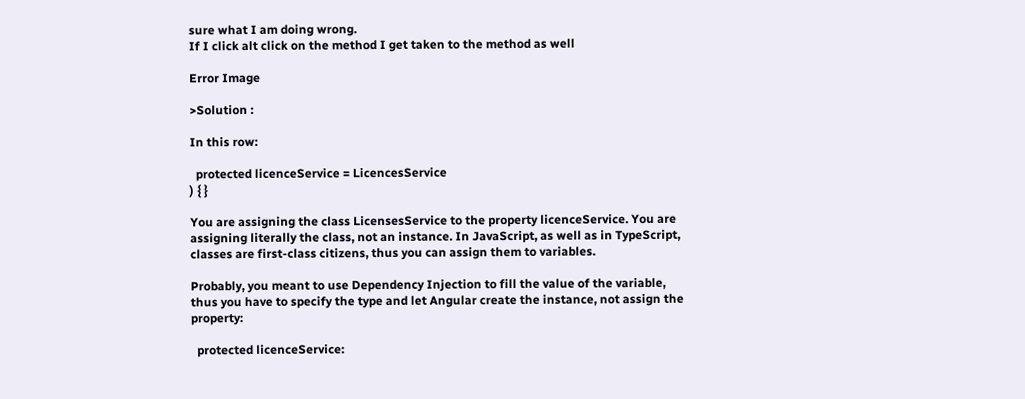sure what I am doing wrong.
If I click alt click on the method I get taken to the method as well

Error Image

>Solution :

In this row:

  protected licenceService = LicencesService
) { }

You are assigning the class LicensesService to the property licenceService. You are assigning literally the class, not an instance. In JavaScript, as well as in TypeScript, classes are first-class citizens, thus you can assign them to variables.

Probably, you meant to use Dependency Injection to fill the value of the variable, thus you have to specify the type and let Angular create the instance, not assign the property:

  protected licenceService: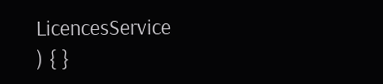LicencesService
) { }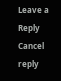Leave a Reply Cancel reply